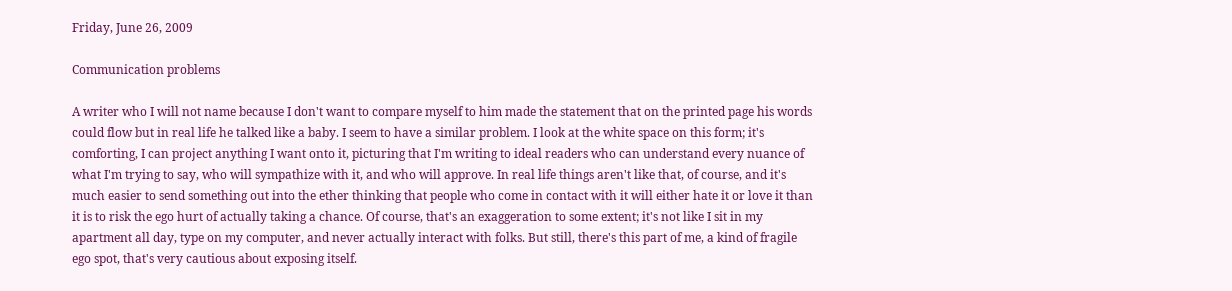Friday, June 26, 2009

Communication problems

A writer who I will not name because I don't want to compare myself to him made the statement that on the printed page his words could flow but in real life he talked like a baby. I seem to have a similar problem. I look at the white space on this form; it's comforting, I can project anything I want onto it, picturing that I'm writing to ideal readers who can understand every nuance of what I'm trying to say, who will sympathize with it, and who will approve. In real life things aren't like that, of course, and it's much easier to send something out into the ether thinking that people who come in contact with it will either hate it or love it than it is to risk the ego hurt of actually taking a chance. Of course, that's an exaggeration to some extent; it's not like I sit in my apartment all day, type on my computer, and never actually interact with folks. But still, there's this part of me, a kind of fragile ego spot, that's very cautious about exposing itself.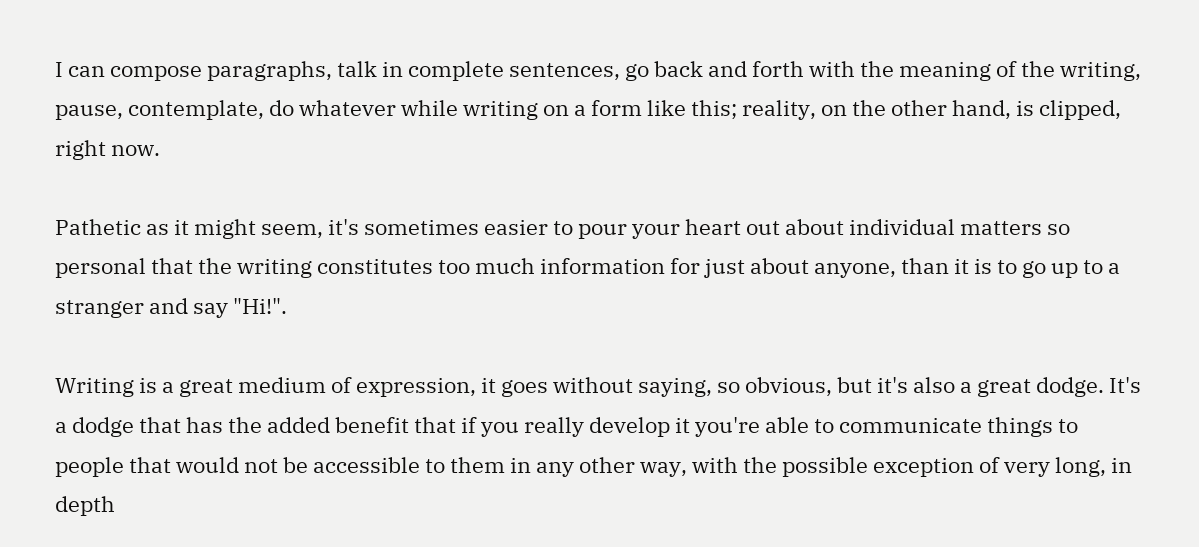I can compose paragraphs, talk in complete sentences, go back and forth with the meaning of the writing, pause, contemplate, do whatever while writing on a form like this; reality, on the other hand, is clipped, right now.

Pathetic as it might seem, it's sometimes easier to pour your heart out about individual matters so personal that the writing constitutes too much information for just about anyone, than it is to go up to a stranger and say "Hi!".

Writing is a great medium of expression, it goes without saying, so obvious, but it's also a great dodge. It's a dodge that has the added benefit that if you really develop it you're able to communicate things to people that would not be accessible to them in any other way, with the possible exception of very long, in depth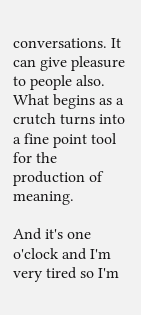conversations. It can give pleasure to people also. What begins as a crutch turns into a fine point tool for the production of meaning.

And it's one o'clock and I'm very tired so I'm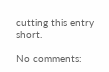cutting this entry short.

No comments: